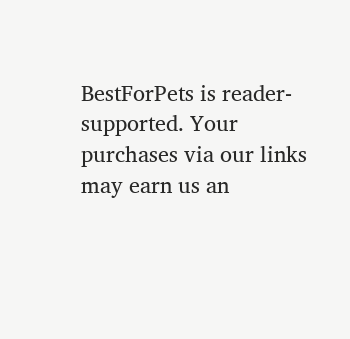BestForPets is reader-supported. Your purchases via our links may earn us an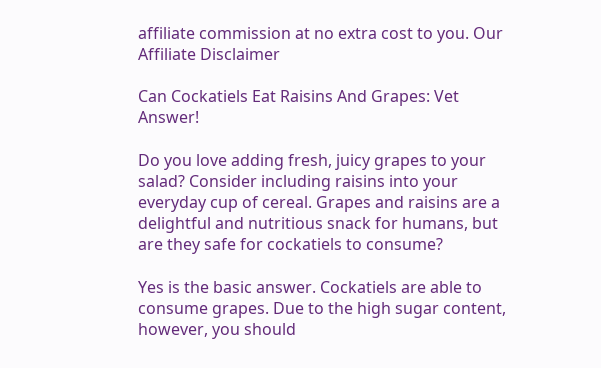affiliate commission at no extra cost to you. Our Affiliate Disclaimer

Can Cockatiels Eat Raisins And Grapes: Vet Answer!

Do you love adding fresh, juicy grapes to your salad? Consider including raisins into your everyday cup of cereal. Grapes and raisins are a delightful and nutritious snack for humans, but are they safe for cockatiels to consume?

Yes is the basic answer. Cockatiels are able to consume grapes. Due to the high sugar content, however, you should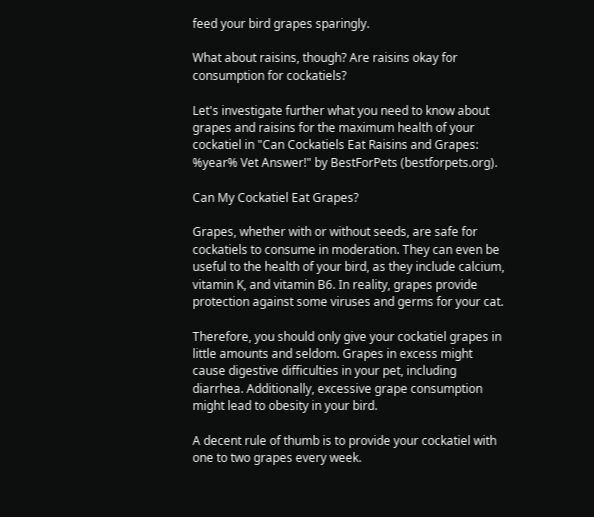feed your bird grapes sparingly.

What about raisins, though? Are raisins okay for consumption for cockatiels?

Let's investigate further what you need to know about grapes and raisins for the maximum health of your cockatiel in "Can Cockatiels Eat Raisins and Grapes: %year% Vet Answer!" by BestForPets (bestforpets.org).

Can My Cockatiel Eat Grapes?

Grapes, whether with or without seeds, are safe for cockatiels to consume in moderation. They can even be useful to the health of your bird, as they include calcium, vitamin K, and vitamin B6. In reality, grapes provide protection against some viruses and germs for your cat.

Therefore, you should only give your cockatiel grapes in little amounts and seldom. Grapes in excess might cause digestive difficulties in your pet, including diarrhea. Additionally, excessive grape consumption might lead to obesity in your bird.

A decent rule of thumb is to provide your cockatiel with one to two grapes every week.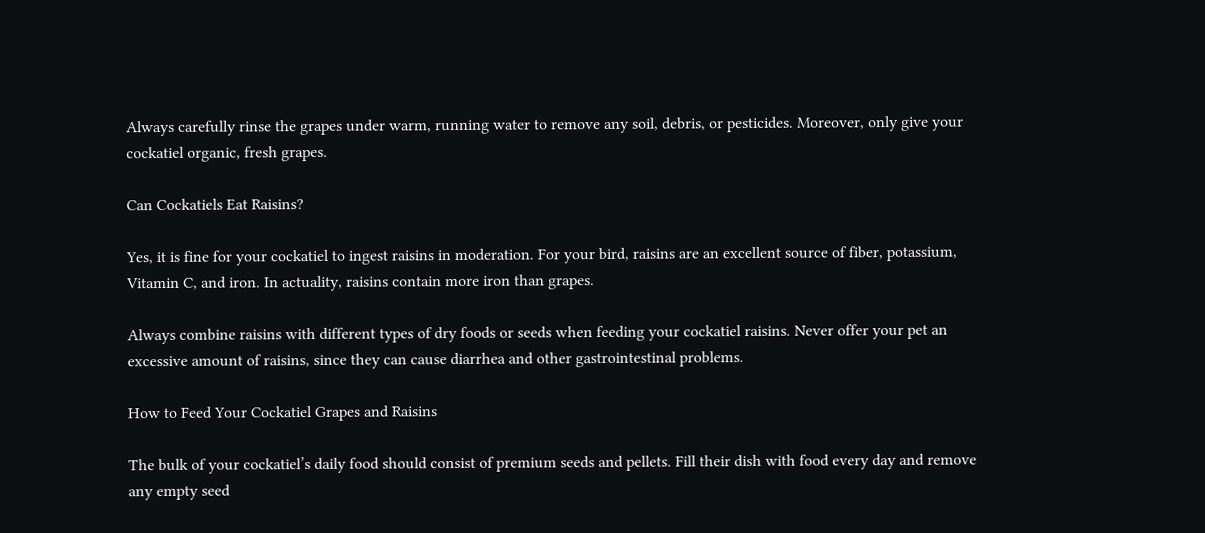Always carefully rinse the grapes under warm, running water to remove any soil, debris, or pesticides. Moreover, only give your cockatiel organic, fresh grapes.

Can Cockatiels Eat Raisins?

Yes, it is fine for your cockatiel to ingest raisins in moderation. For your bird, raisins are an excellent source of fiber, potassium, Vitamin C, and iron. In actuality, raisins contain more iron than grapes.

Always combine raisins with different types of dry foods or seeds when feeding your cockatiel raisins. Never offer your pet an excessive amount of raisins, since they can cause diarrhea and other gastrointestinal problems.

How to Feed Your Cockatiel Grapes and Raisins

The bulk of your cockatiel’s daily food should consist of premium seeds and pellets. Fill their dish with food every day and remove any empty seed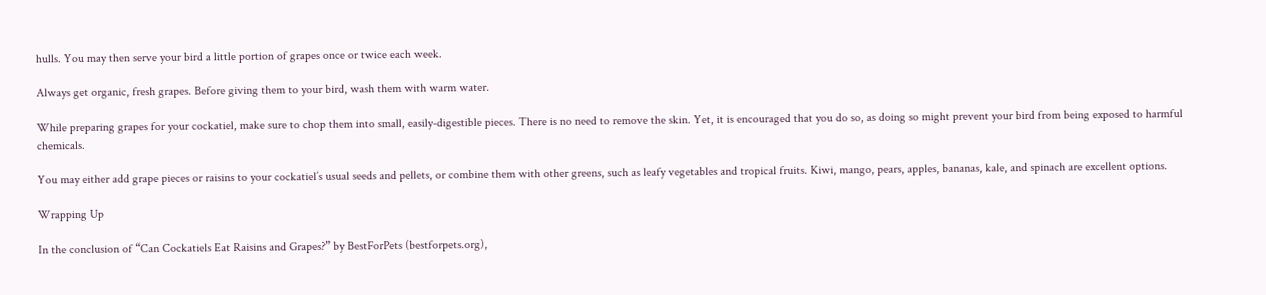hulls. You may then serve your bird a little portion of grapes once or twice each week.

Always get organic, fresh grapes. Before giving them to your bird, wash them with warm water.

While preparing grapes for your cockatiel, make sure to chop them into small, easily-digestible pieces. There is no need to remove the skin. Yet, it is encouraged that you do so, as doing so might prevent your bird from being exposed to harmful chemicals.

You may either add grape pieces or raisins to your cockatiel’s usual seeds and pellets, or combine them with other greens, such as leafy vegetables and tropical fruits. Kiwi, mango, pears, apples, bananas, kale, and spinach are excellent options.

Wrapping Up

In the conclusion of “Can Cockatiels Eat Raisins and Grapes?” by BestForPets (bestforpets.org),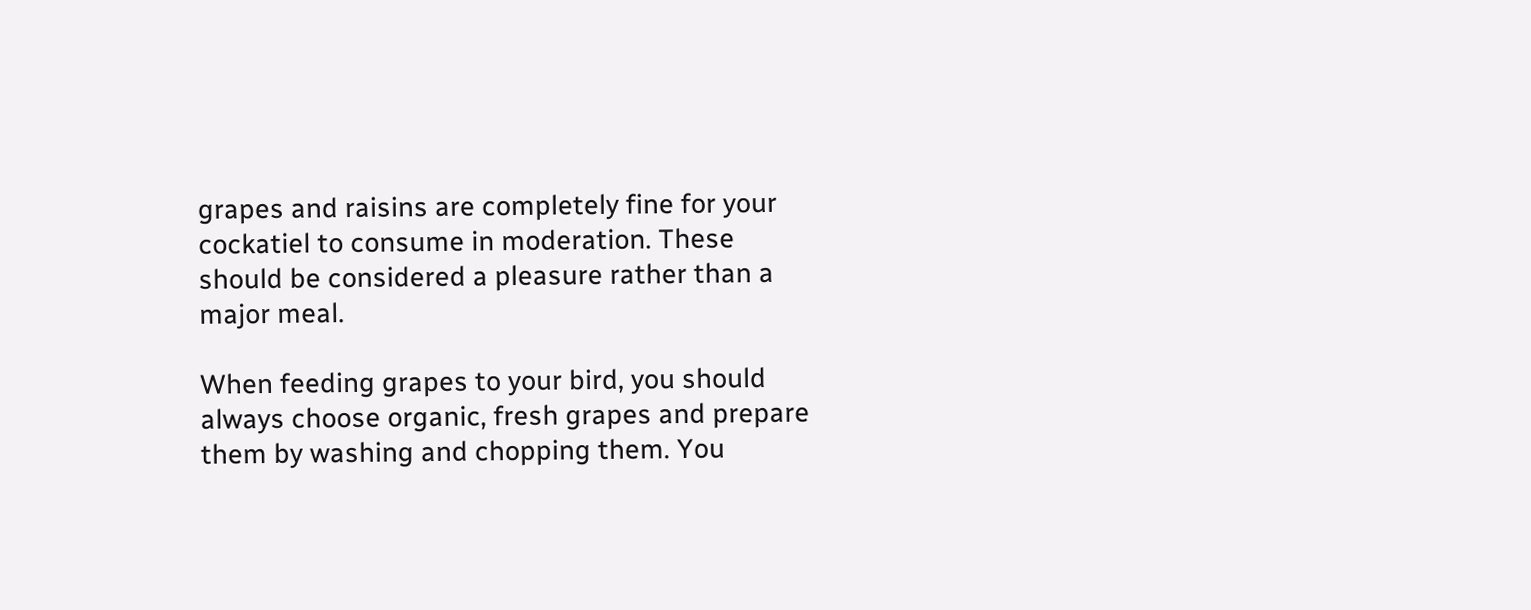grapes and raisins are completely fine for your cockatiel to consume in moderation. These should be considered a pleasure rather than a major meal.

When feeding grapes to your bird, you should always choose organic, fresh grapes and prepare them by washing and chopping them. You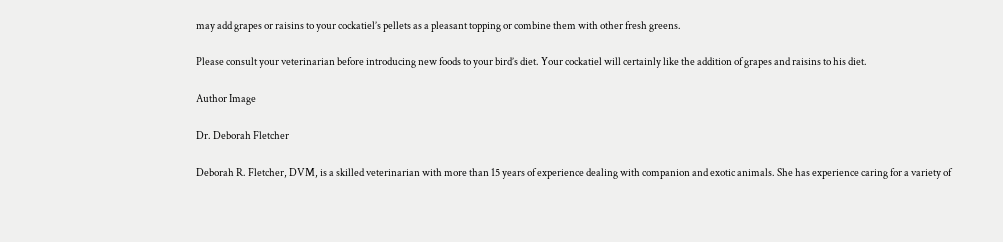may add grapes or raisins to your cockatiel’s pellets as a pleasant topping or combine them with other fresh greens.

Please consult your veterinarian before introducing new foods to your bird’s diet. Your cockatiel will certainly like the addition of grapes and raisins to his diet.

Author Image

Dr. Deborah Fletcher

Deborah R. Fletcher, DVM, is a skilled veterinarian with more than 15 years of experience dealing with companion and exotic animals. She has experience caring for a variety of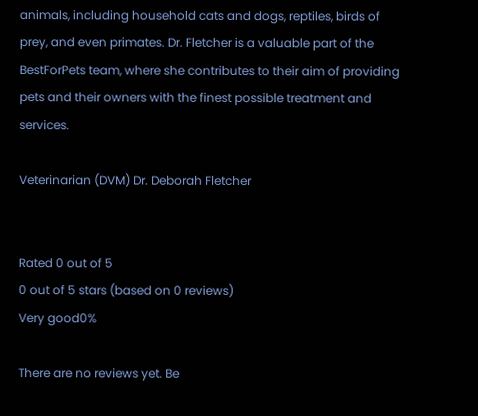animals, including household cats and dogs, reptiles, birds of prey, and even primates. Dr. Fletcher is a valuable part of the BestForPets team, where she contributes to their aim of providing pets and their owners with the finest possible treatment and services.

Veterinarian (DVM) Dr. Deborah Fletcher


Rated 0 out of 5
0 out of 5 stars (based on 0 reviews)
Very good0%

There are no reviews yet. Be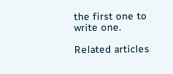the first one to write one.

Related articles